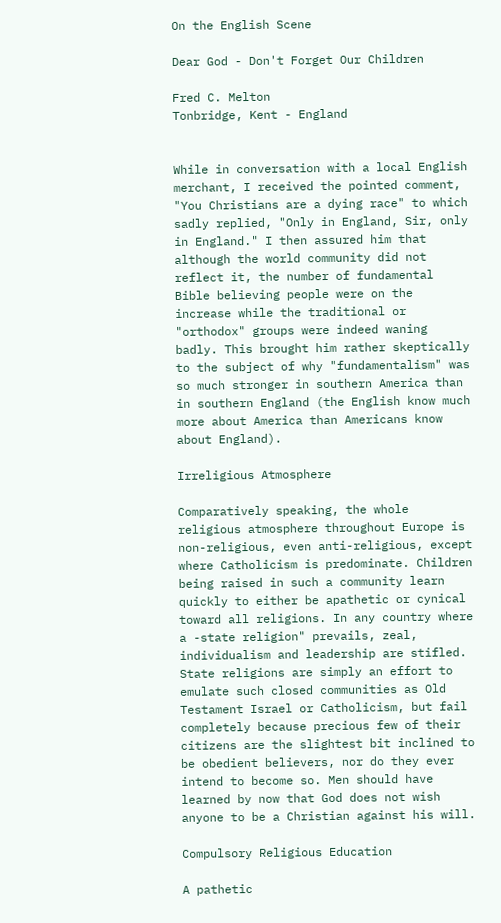On the English Scene

Dear God - Don't Forget Our Children

Fred C. Melton
Tonbridge, Kent - England


While in conversation with a local English merchant, I received the pointed comment, "You Christians are a dying race" to which sadly replied, "Only in England, Sir, only in England." I then assured him that although the world community did not reflect it, the number of fundamental Bible believing people were on the increase while the traditional or "orthodox" groups were indeed waning badly. This brought him rather skeptically to the subject of why "fundamentalism" was so much stronger in southern America than in southern England (the English know much more about America than Americans know about England).

Irreligious Atmosphere

Comparatively speaking, the whole religious atmosphere throughout Europe is non-religious, even anti-religious, except where Catholicism is predominate. Children being raised in such a community learn quickly to either be apathetic or cynical toward all religions. In any country where a -state religion" prevails, zeal, individualism and leadership are stifled. State religions are simply an effort to emulate such closed communities as Old Testament Israel or Catholicism, but fail completely because precious few of their citizens are the slightest bit inclined to be obedient believers, nor do they ever intend to become so. Men should have learned by now that God does not wish anyone to be a Christian against his will.

Compulsory Religious Education

A pathetic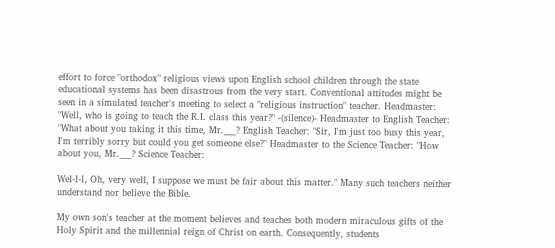effort to force "orthodox" religious views upon English school children through the state educational systems has been disastrous from the very start. Conventional attitudes might be seen in a simulated teacher's meeting to select a "religious instruction" teacher. Headmaster: "Well, who is going to teach the R.I. class this year?" -(silence)- Headmaster to English Teacher: "What about you taking it this time, Mr.___? English Teacher: "Sir, I'm just too busy this year, I'm terribly sorry but could you get someone else?" Headmaster to the Science Teacher: "How about you, Mr.___? Science Teacher:

Wel-l-l, Oh, very well, I suppose we must be fair about this matter." Many such teachers neither understand nor believe the Bible.

My own son's teacher at the moment believes and teaches both modern miraculous gifts of the Holy Spirit and the millennial reign of Christ on earth. Consequently, students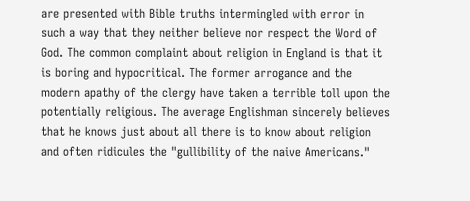are presented with Bible truths intermingled with error in such a way that they neither believe nor respect the Word of God. The common complaint about religion in England is that it is boring and hypocritical. The former arrogance and the modern apathy of the clergy have taken a terrible toll upon the potentially religious. The average Englishman sincerely believes that he knows just about all there is to know about religion and often ridicules the "gullibility of the naive Americans."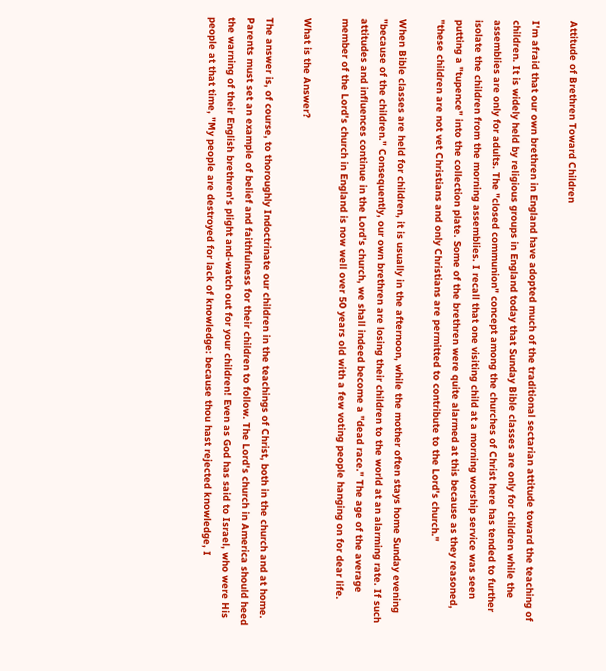Attitude of Brethren Toward Children

I'm afraid that our own brethren in England have adopted much of the traditional sectarian attitude toward the teaching of children. It is widely held by religious groups in England today that Sunday Bible classes are only for children while the assemblies are only for adults. The "closed communion" concept among the churches of Christ here has tended to further isolate the children from the morning assemblies. I recall that one visiting child at a morning worship service was seen putting a "tupence" into the collection plate. Some of the brethren were quite alarmed at this because as they reasoned, "these children are not vet Christians and only Christians are permitted to contribute to the Lord's church."

When Bible classes are held for children, it is usually in the afternoon, while the mother often stays home Sunday evening "because of the children." Consequently, our own brethren are losing their children to the world at an alarming rate. If such attitudes and influences continue in the Lord's church, we shall indeed become a "dead race." The age of the average member of the Lord's church in England is now well over 50 years old with a few voting people hanging on for dear life.

What is the Answer?

The answer is, of course, to thoroughly Indoctrinate our children in the teachings of Christ, both in the church and at home. Parents must set an example of belief and faithfulness for their children to follow. The Lord's church in America should heed the warning of their English brethren's plight and-watch out for your children! Even as God has said to Israel, who were His people at that time, "My people are destroyed for lack of knowledge: because thou hast rejected knowledge, I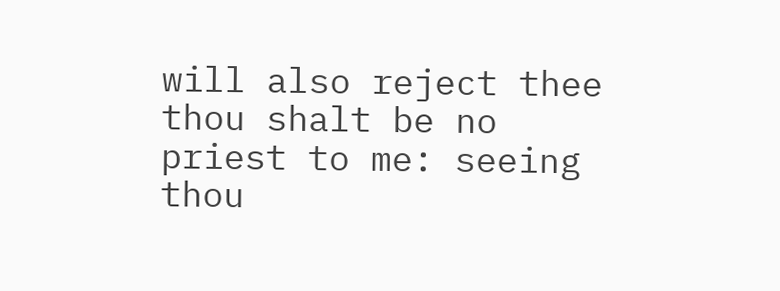will also reject thee thou shalt be no priest to me: seeing thou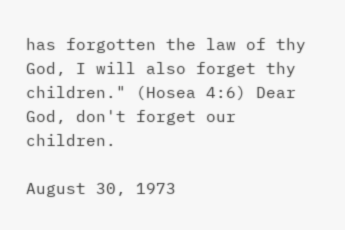has forgotten the law of thy God, I will also forget thy children." (Hosea 4:6) Dear God, don't forget our children.

August 30, 1973